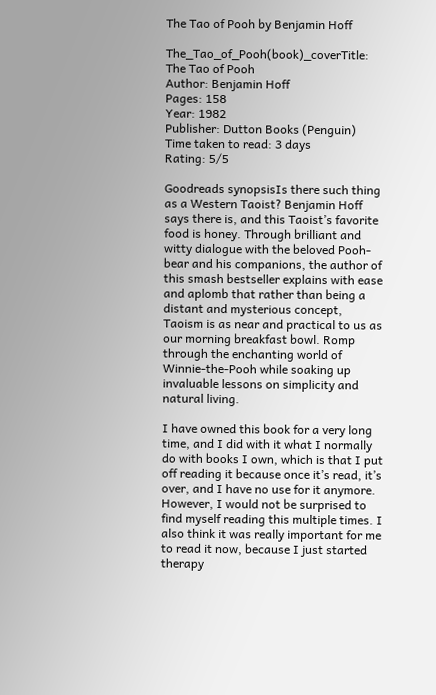The Tao of Pooh by Benjamin Hoff

The_Tao_of_Pooh(book)_coverTitle: The Tao of Pooh
Author: Benjamin Hoff
Pages: 158
Year: 1982
Publisher: Dutton Books (Penguin)
Time taken to read: 3 days
Rating: 5/5

Goodreads synopsisIs there such thing as a Western Taoist? Benjamin Hoff says there is, and this Taoist’s favorite food is honey. Through brilliant and witty dialogue with the beloved Pooh-bear and his companions, the author of this smash bestseller explains with ease and aplomb that rather than being a distant and mysterious concept, Taoism is as near and practical to us as our morning breakfast bowl. Romp through the enchanting world of Winnie-the-Pooh while soaking up invaluable lessons on simplicity and natural living.

I have owned this book for a very long time, and I did with it what I normally do with books I own, which is that I put off reading it because once it’s read, it’s over, and I have no use for it anymore. However, I would not be surprised to find myself reading this multiple times. I also think it was really important for me to read it now, because I just started therapy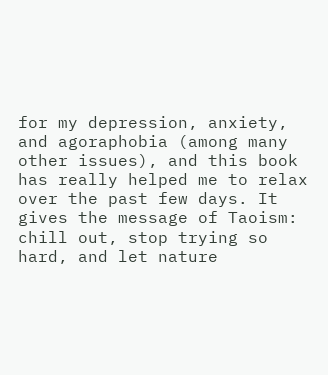for my depression, anxiety, and agoraphobia (among many other issues), and this book has really helped me to relax over the past few days. It gives the message of Taoism: chill out, stop trying so hard, and let nature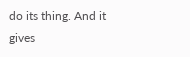do its thing. And it gives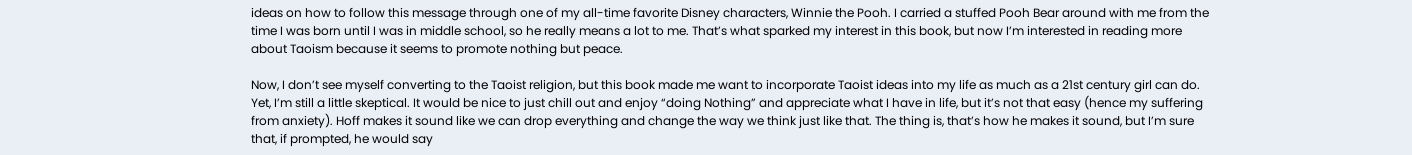ideas on how to follow this message through one of my all-time favorite Disney characters, Winnie the Pooh. I carried a stuffed Pooh Bear around with me from the time I was born until I was in middle school, so he really means a lot to me. That’s what sparked my interest in this book, but now I’m interested in reading more about Taoism because it seems to promote nothing but peace.

Now, I don’t see myself converting to the Taoist religion, but this book made me want to incorporate Taoist ideas into my life as much as a 21st century girl can do. Yet, I’m still a little skeptical. It would be nice to just chill out and enjoy “doing Nothing” and appreciate what I have in life, but it’s not that easy (hence my suffering from anxiety). Hoff makes it sound like we can drop everything and change the way we think just like that. The thing is, that’s how he makes it sound, but I’m sure that, if prompted, he would say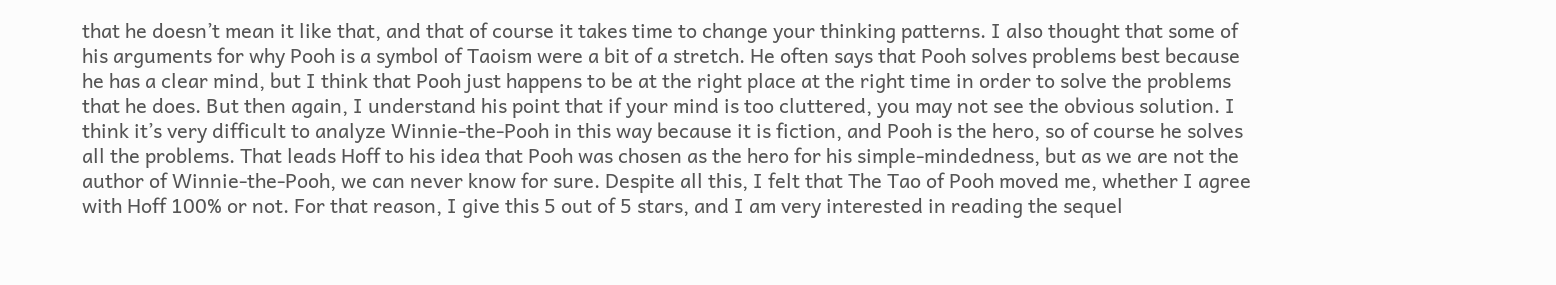that he doesn’t mean it like that, and that of course it takes time to change your thinking patterns. I also thought that some of his arguments for why Pooh is a symbol of Taoism were a bit of a stretch. He often says that Pooh solves problems best because he has a clear mind, but I think that Pooh just happens to be at the right place at the right time in order to solve the problems that he does. But then again, I understand his point that if your mind is too cluttered, you may not see the obvious solution. I think it’s very difficult to analyze Winnie-the-Pooh in this way because it is fiction, and Pooh is the hero, so of course he solves all the problems. That leads Hoff to his idea that Pooh was chosen as the hero for his simple-mindedness, but as we are not the author of Winnie-the-Pooh, we can never know for sure. Despite all this, I felt that The Tao of Pooh moved me, whether I agree with Hoff 100% or not. For that reason, I give this 5 out of 5 stars, and I am very interested in reading the sequel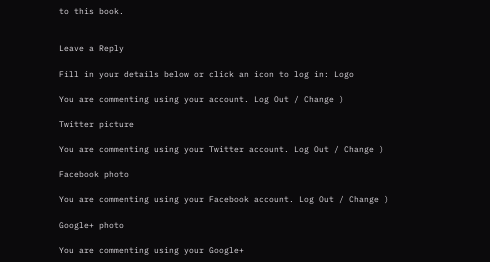to this book.


Leave a Reply

Fill in your details below or click an icon to log in: Logo

You are commenting using your account. Log Out / Change )

Twitter picture

You are commenting using your Twitter account. Log Out / Change )

Facebook photo

You are commenting using your Facebook account. Log Out / Change )

Google+ photo

You are commenting using your Google+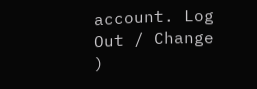account. Log Out / Change )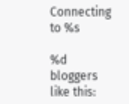Connecting to %s

%d bloggers like this: